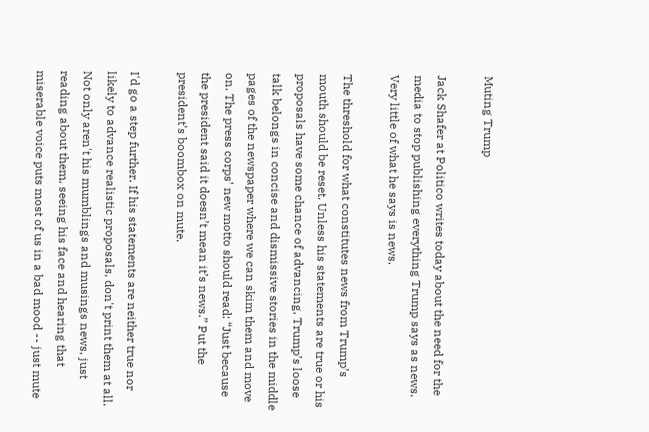Muting Trump

Jack Shafer at Politico writes today about the need for the media to stop publishing everything Trump says as news. Very little of what he says is news.

The threshold for what constitutes news from Trump’s mouth should be reset. Unless his statements are true or his proposals have some chance of advancing, Trump’s loose talk belongs in concise and dismissive stories in the middle pages of the newspaper where we can skim them and move on. The press corps’ new motto should read: “Just because the president said it doesn’t mean it’s news.” Put the president’s boombox on mute.

I'd go a step further. If his statements are neither true nor likely to advance realistic proposals, don't print them at all. Not only aren't his mumblings and musings news, just reading about them, seeing his face and hearing that miserable voice puts most of us in a bad mood -- just mute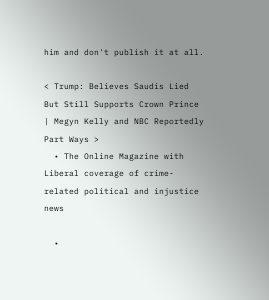him and don't publish it at all.

< Trump: Believes Saudis Lied But Still Supports Crown Prince | Megyn Kelly and NBC Reportedly Part Ways >
  • The Online Magazine with Liberal coverage of crime-related political and injustice news

  •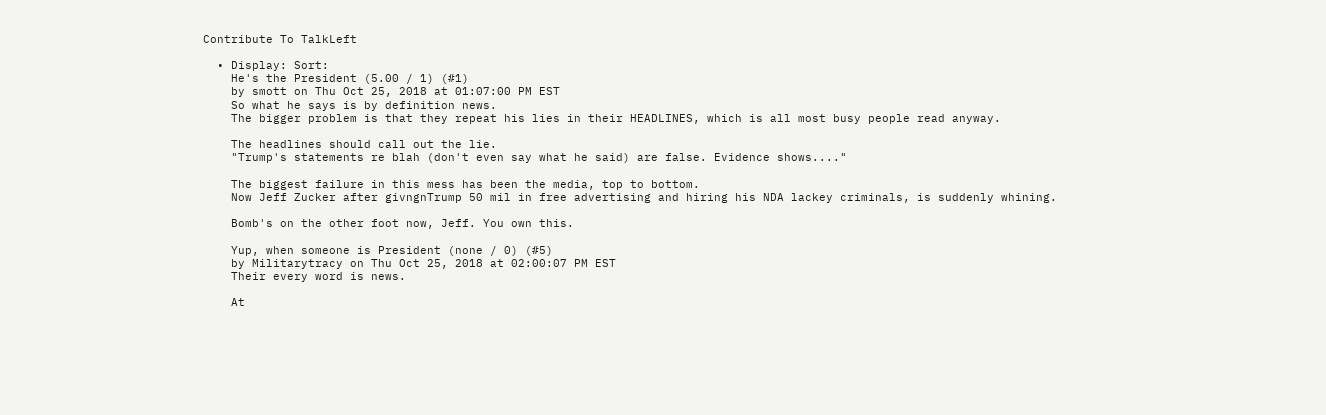Contribute To TalkLeft

  • Display: Sort:
    He's the President (5.00 / 1) (#1)
    by smott on Thu Oct 25, 2018 at 01:07:00 PM EST
    So what he says is by definition news.
    The bigger problem is that they repeat his lies in their HEADLINES, which is all most busy people read anyway.

    The headlines should call out the lie.
    "Trump's statements re blah (don't even say what he said) are false. Evidence shows...."

    The biggest failure in this mess has been the media, top to bottom.
    Now Jeff Zucker after givngnTrump 50 mil in free advertising and hiring his NDA lackey criminals, is suddenly whining.

    Bomb's on the other foot now, Jeff. You own this.

    Yup, when someone is President (none / 0) (#5)
    by Militarytracy on Thu Oct 25, 2018 at 02:00:07 PM EST
    Their every word is news.

    At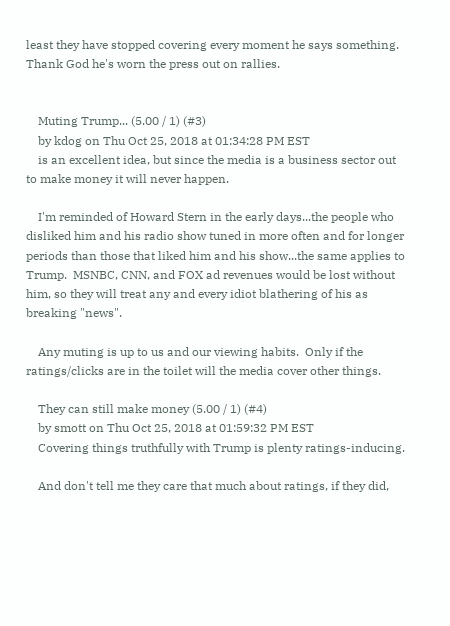least they have stopped covering every moment he says something. Thank God he's worn the press out on rallies.


    Muting Trump... (5.00 / 1) (#3)
    by kdog on Thu Oct 25, 2018 at 01:34:28 PM EST
    is an excellent idea, but since the media is a business sector out to make money it will never happen.

    I'm reminded of Howard Stern in the early days...the people who disliked him and his radio show tuned in more often and for longer periods than those that liked him and his show...the same applies to Trump.  MSNBC, CNN, and FOX ad revenues would be lost without him, so they will treat any and every idiot blathering of his as breaking "news".

    Any muting is up to us and our viewing habits.  Only if the ratings/clicks are in the toilet will the media cover other things.

    They can still make money (5.00 / 1) (#4)
    by smott on Thu Oct 25, 2018 at 01:59:32 PM EST
    Covering things truthfully with Trump is plenty ratings-inducing.

    And don't tell me they care that much about ratings, if they did,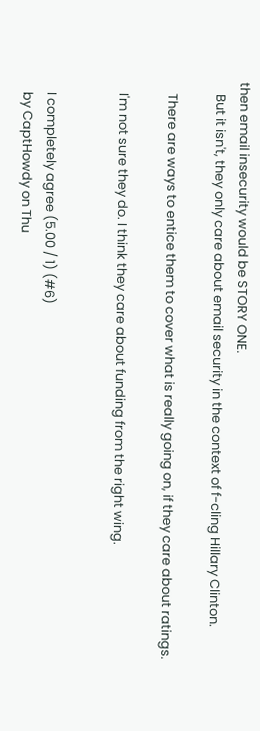then email insecurity would be STORY ONE.
    But it isn't, they only care about email security in the context of f-cling Hillary Clinton.

    There are ways to entice them to cover what is really going on, if they care about ratings.

    I'm not sure they do. I think they care about funding from the right wing.


    I completely agree (5.00 / 1) (#6)
    by CaptHowdy on Thu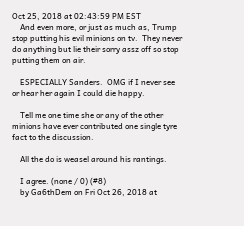Oct 25, 2018 at 02:43:59 PM EST
    And even more, or just as much as, Trump stop putting his evil minions on tv.  They never do anything but lie their sorry assz off so stop putting them on air.

    ESPECIALLY Sanders.  OMG if I never see or hear her again I could die happy.

    Tell me one time she or any of the other minions have ever contributed one single tyre fact to the discussion.

    All the do is weasel around his rantings.

    I agree. (none / 0) (#8)
    by Ga6thDem on Fri Oct 26, 2018 at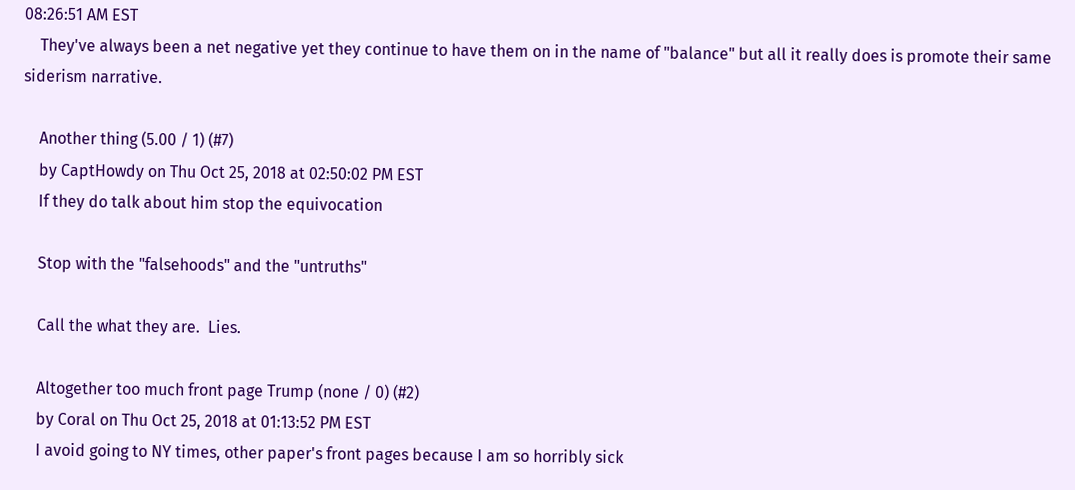08:26:51 AM EST
    They've always been a net negative yet they continue to have them on in the name of "balance" but all it really does is promote their same siderism narrative.

    Another thing (5.00 / 1) (#7)
    by CaptHowdy on Thu Oct 25, 2018 at 02:50:02 PM EST
    If they do talk about him stop the equivocation

    Stop with the "falsehoods" and the "untruths"

    Call the what they are.  Lies.

    Altogether too much front page Trump (none / 0) (#2)
    by Coral on Thu Oct 25, 2018 at 01:13:52 PM EST
    I avoid going to NY times, other paper's front pages because I am so horribly sick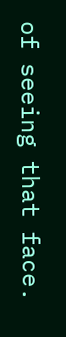of seeing that face.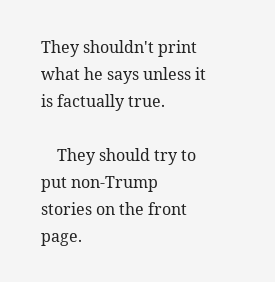They shouldn't print what he says unless it is factually true.

    They should try to put non-Trump stories on the front page.